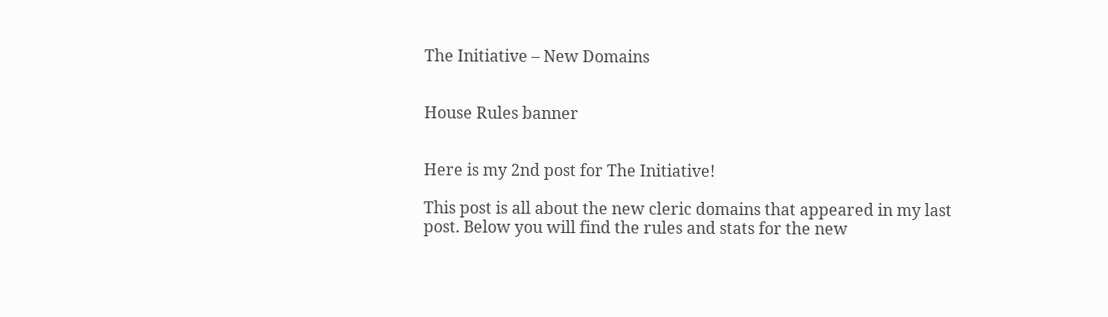The Initiative – New Domains


House Rules banner


Here is my 2nd post for The Initiative!

This post is all about the new cleric domains that appeared in my last post. Below you will find the rules and stats for the new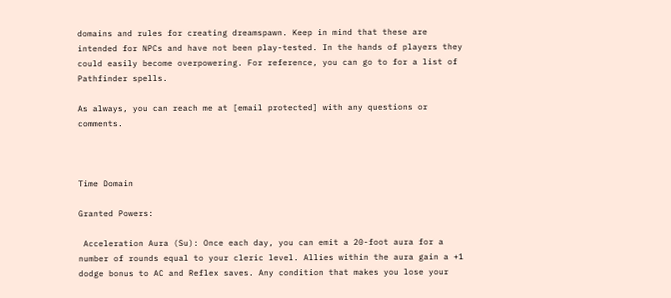domains and rules for creating dreamspawn. Keep in mind that these are intended for NPCs and have not been play-tested. In the hands of players they could easily become overpowering. For reference, you can go to for a list of Pathfinder spells.

As always, you can reach me at [email protected] with any questions or comments.



Time Domain

Granted Powers:

 Acceleration Aura (Su): Once each day, you can emit a 20-foot aura for a number of rounds equal to your cleric level. Allies within the aura gain a +1 dodge bonus to AC and Reflex saves. Any condition that makes you lose your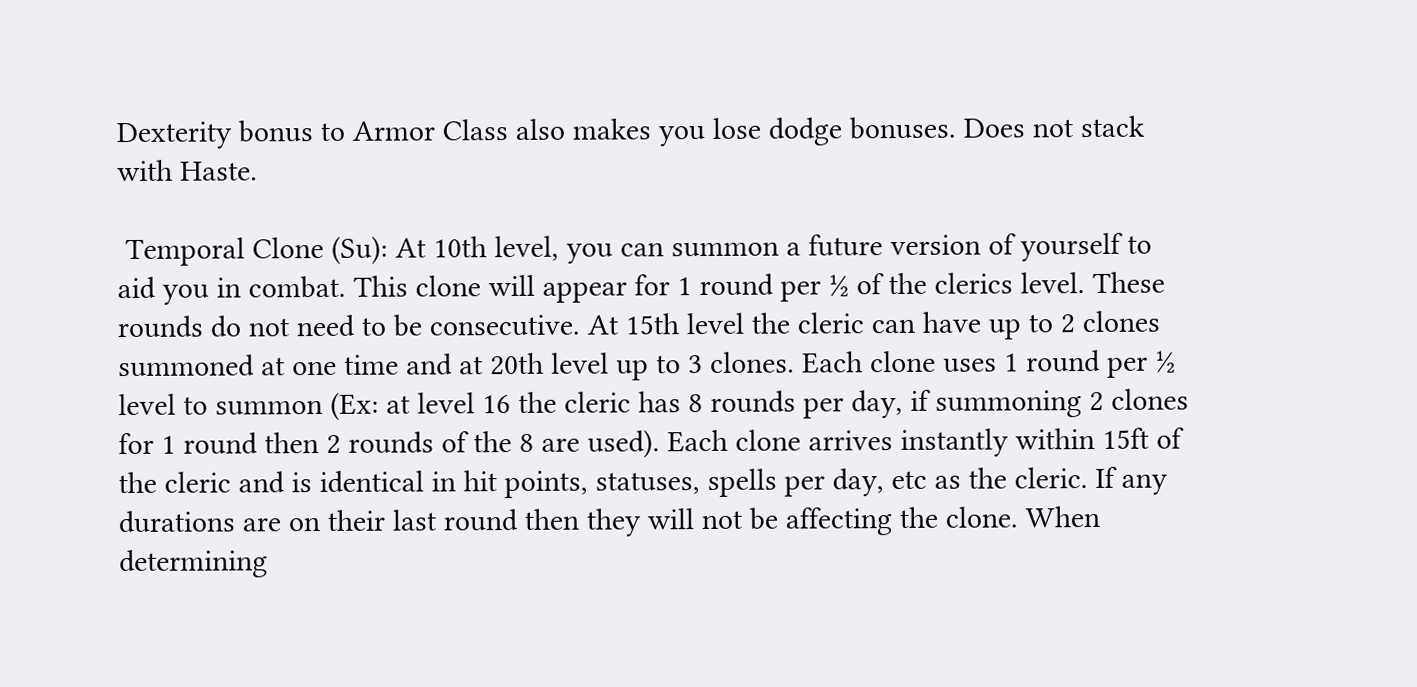Dexterity bonus to Armor Class also makes you lose dodge bonuses. Does not stack with Haste.

 Temporal Clone (Su): At 10th level, you can summon a future version of yourself to aid you in combat. This clone will appear for 1 round per ½ of the clerics level. These rounds do not need to be consecutive. At 15th level the cleric can have up to 2 clones summoned at one time and at 20th level up to 3 clones. Each clone uses 1 round per ½ level to summon (Ex: at level 16 the cleric has 8 rounds per day, if summoning 2 clones for 1 round then 2 rounds of the 8 are used). Each clone arrives instantly within 15ft of the cleric and is identical in hit points, statuses, spells per day, etc as the cleric. If any durations are on their last round then they will not be affecting the clone. When determining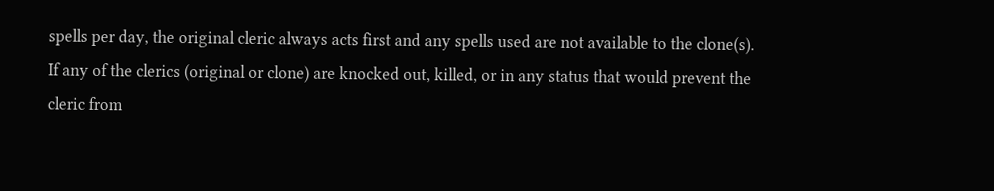spells per day, the original cleric always acts first and any spells used are not available to the clone(s). If any of the clerics (original or clone) are knocked out, killed, or in any status that would prevent the cleric from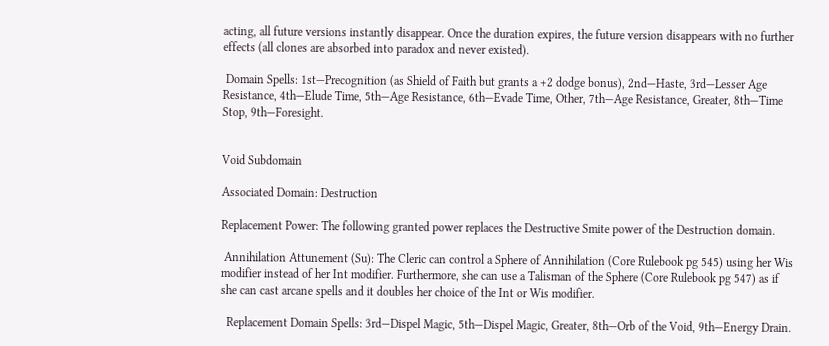acting, all future versions instantly disappear. Once the duration expires, the future version disappears with no further effects (all clones are absorbed into paradox and never existed).

 Domain Spells: 1st—Precognition (as Shield of Faith but grants a +2 dodge bonus), 2nd—Haste, 3rd—Lesser Age Resistance, 4th—Elude Time, 5th—Age Resistance, 6th—Evade Time, Other, 7th—Age Resistance, Greater, 8th—Time Stop, 9th—Foresight.


Void Subdomain

Associated Domain: Destruction

Replacement Power: The following granted power replaces the Destructive Smite power of the Destruction domain.

 Annihilation Attunement (Su): The Cleric can control a Sphere of Annihilation (Core Rulebook pg 545) using her Wis modifier instead of her Int modifier. Furthermore, she can use a Talisman of the Sphere (Core Rulebook pg 547) as if she can cast arcane spells and it doubles her choice of the Int or Wis modifier.

  Replacement Domain Spells: 3rd—Dispel Magic, 5th—Dispel Magic, Greater, 8th—Orb of the Void, 9th—Energy Drain.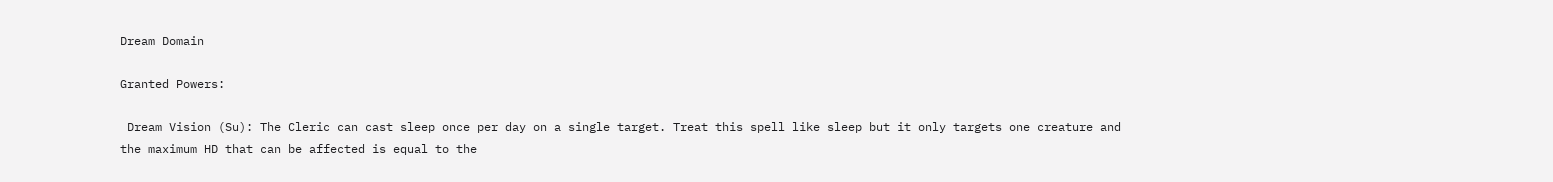Dream Domain

Granted Powers:

 Dream Vision (Su): The Cleric can cast sleep once per day on a single target. Treat this spell like sleep but it only targets one creature and the maximum HD that can be affected is equal to the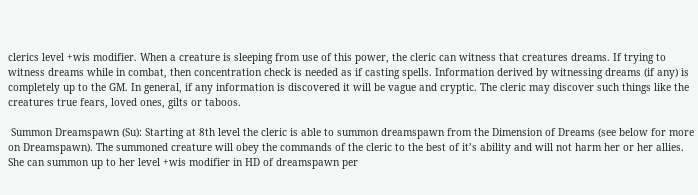clerics level +wis modifier. When a creature is sleeping from use of this power, the cleric can witness that creatures dreams. If trying to witness dreams while in combat, then concentration check is needed as if casting spells. Information derived by witnessing dreams (if any) is completely up to the GM. In general, if any information is discovered it will be vague and cryptic. The cleric may discover such things like the creatures true fears, loved ones, gilts or taboos.

 Summon Dreamspawn (Su): Starting at 8th level the cleric is able to summon dreamspawn from the Dimension of Dreams (see below for more on Dreamspawn). The summoned creature will obey the commands of the cleric to the best of it’s ability and will not harm her or her allies. She can summon up to her level +wis modifier in HD of dreamspawn per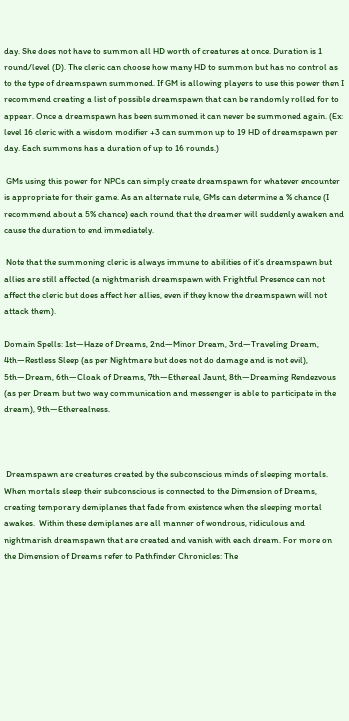day. She does not have to summon all HD worth of creatures at once. Duration is 1 round/level (D). The cleric can choose how many HD to summon but has no control as to the type of dreamspawn summoned. If GM is allowing players to use this power then I recommend creating a list of possible dreamspawn that can be randomly rolled for to appear. Once a dreamspawn has been summoned it can never be summoned again. (Ex: level 16 cleric with a wisdom modifier +3 can summon up to 19 HD of dreamspawn per day. Each summons has a duration of up to 16 rounds.)

 GMs using this power for NPCs can simply create dreamspawn for whatever encounter is appropriate for their game. As an alternate rule, GMs can determine a % chance (I recommend about a 5% chance) each round that the dreamer will suddenly awaken and cause the duration to end immediately.

 Note that the summoning cleric is always immune to abilities of it’s dreamspawn but allies are still affected (a nightmarish dreamspawn with Frightful Presence can not affect the cleric but does affect her allies, even if they know the dreamspawn will not attack them).

Domain Spells: 1st—Haze of Dreams, 2nd—Minor Dream, 3rd—Traveling Dream, 4th—Restless Sleep (as per Nightmare but does not do damage and is not evil), 5th—Dream, 6th—Cloak of Dreams, 7th—Ethereal Jaunt, 8th—Dreaming Rendezvous (as per Dream but two way communication and messenger is able to participate in the dream), 9th—Etherealness.



 Dreamspawn are creatures created by the subconscious minds of sleeping mortals.  When mortals sleep their subconscious is connected to the Dimension of Dreams, creating temporary demiplanes that fade from existence when the sleeping mortal awakes.  Within these demiplanes are all manner of wondrous, ridiculous and nightmarish dreamspawn that are created and vanish with each dream. For more on the Dimension of Dreams refer to Pathfinder Chronicles: The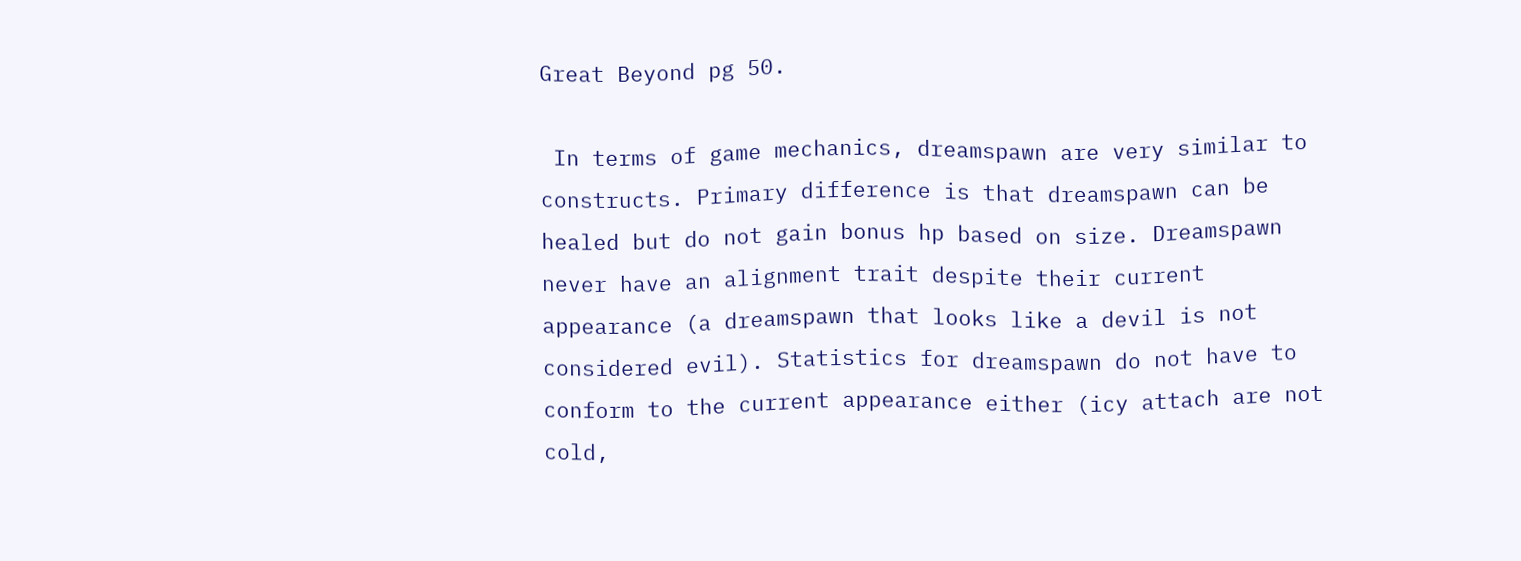Great Beyond pg 50.

 In terms of game mechanics, dreamspawn are very similar to constructs. Primary difference is that dreamspawn can be healed but do not gain bonus hp based on size. Dreamspawn never have an alignment trait despite their current appearance (a dreamspawn that looks like a devil is not considered evil). Statistics for dreamspawn do not have to conform to the current appearance either (icy attach are not cold,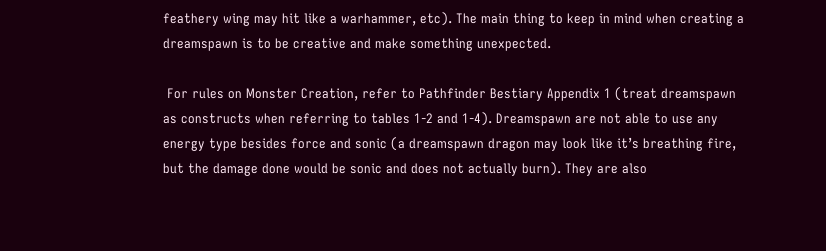feathery wing may hit like a warhammer, etc). The main thing to keep in mind when creating a dreamspawn is to be creative and make something unexpected.

 For rules on Monster Creation, refer to Pathfinder Bestiary Appendix 1 (treat dreamspawn as constructs when referring to tables 1-2 and 1-4). Dreamspawn are not able to use any energy type besides force and sonic (a dreamspawn dragon may look like it’s breathing fire, but the damage done would be sonic and does not actually burn). They are also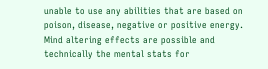unable to use any abilities that are based on poison, disease, negative or positive energy. Mind altering effects are possible and technically the mental stats for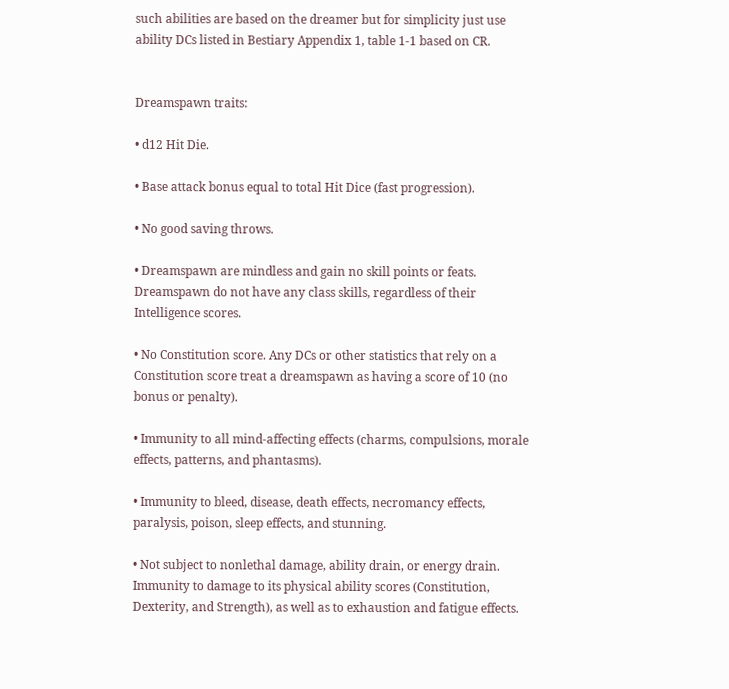such abilities are based on the dreamer but for simplicity just use ability DCs listed in Bestiary Appendix 1, table 1-1 based on CR.


Dreamspawn traits:

• d12 Hit Die.

• Base attack bonus equal to total Hit Dice (fast progression).

• No good saving throws.

• Dreamspawn are mindless and gain no skill points or feats. Dreamspawn do not have any class skills, regardless of their Intelligence scores.

• No Constitution score. Any DCs or other statistics that rely on a Constitution score treat a dreamspawn as having a score of 10 (no bonus or penalty).

• Immunity to all mind-affecting effects (charms, compulsions, morale effects, patterns, and phantasms).

• Immunity to bleed, disease, death effects, necromancy effects, paralysis, poison, sleep effects, and stunning.

• Not subject to nonlethal damage, ability drain, or energy drain. Immunity to damage to its physical ability scores (Constitution, Dexterity, and Strength), as well as to exhaustion and fatigue effects.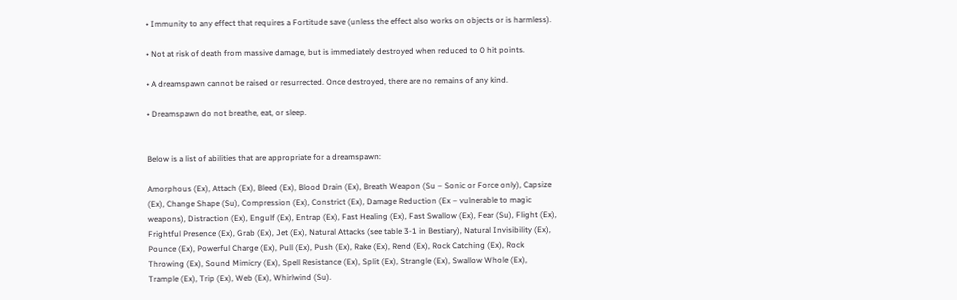• Immunity to any effect that requires a Fortitude save (unless the effect also works on objects or is harmless).

• Not at risk of death from massive damage, but is immediately destroyed when reduced to 0 hit points.

• A dreamspawn cannot be raised or resurrected. Once destroyed, there are no remains of any kind.

• Dreamspawn do not breathe, eat, or sleep.


Below is a list of abilities that are appropriate for a dreamspawn:

Amorphous (Ex), Attach (Ex), Bleed (Ex), Blood Drain (Ex), Breath Weapon (Su – Sonic or Force only), Capsize (Ex), Change Shape (Su), Compression (Ex), Constrict (Ex), Damage Reduction (Ex – vulnerable to magic weapons), Distraction (Ex), Engulf (Ex), Entrap (Ex), Fast Healing (Ex), Fast Swallow (Ex), Fear (Su), Flight (Ex), Frightful Presence (Ex), Grab (Ex), Jet (Ex), Natural Attacks (see table 3-1 in Bestiary), Natural Invisibility (Ex), Pounce (Ex), Powerful Charge (Ex), Pull (Ex), Push (Ex), Rake (Ex), Rend (Ex), Rock Catching (Ex), Rock Throwing (Ex), Sound Mimicry (Ex), Spell Resistance (Ex), Split (Ex), Strangle (Ex), Swallow Whole (Ex), Trample (Ex), Trip (Ex), Web (Ex), Whirlwind (Su).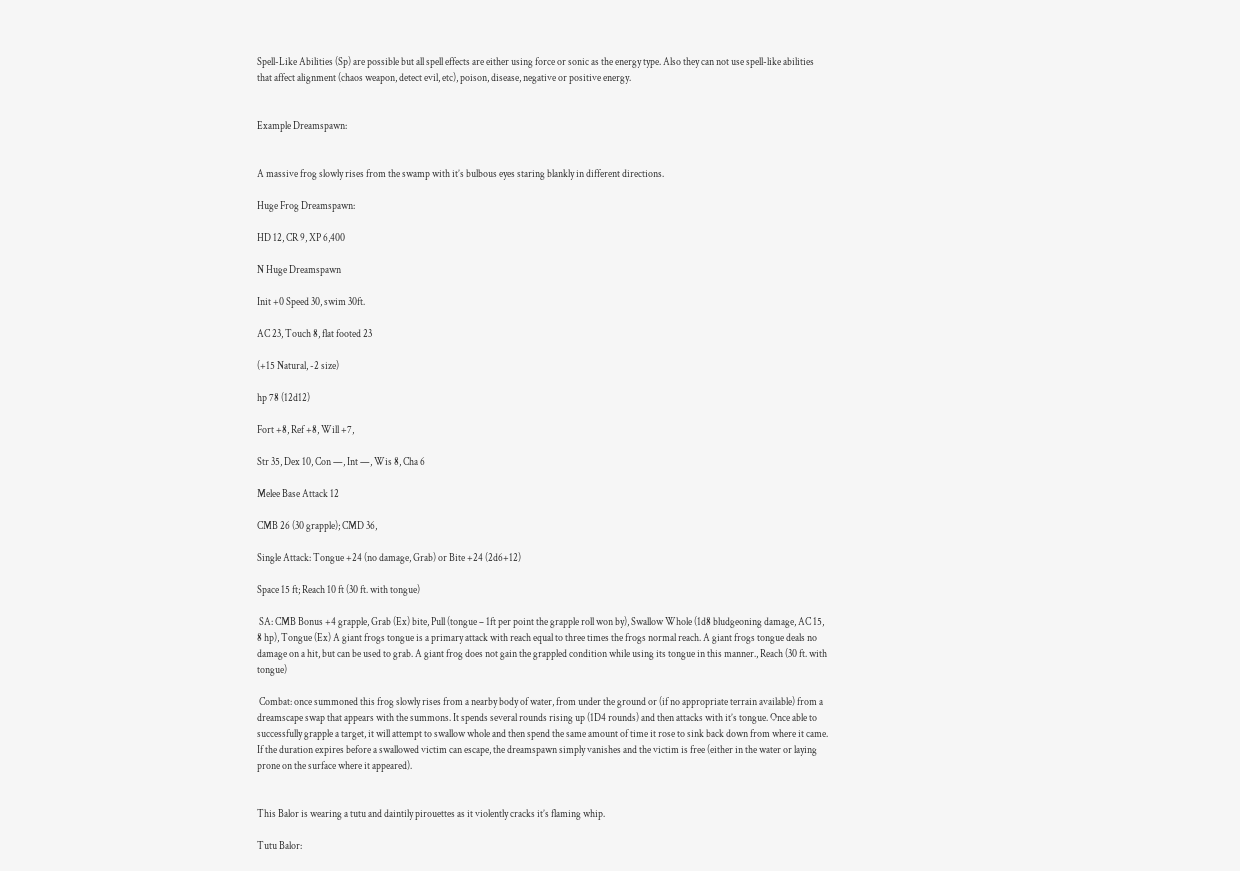Spell-Like Abilities (Sp) are possible but all spell effects are either using force or sonic as the energy type. Also they can not use spell-like abilities that affect alignment (chaos weapon, detect evil, etc), poison, disease, negative or positive energy.


Example Dreamspawn:


A massive frog slowly rises from the swamp with it’s bulbous eyes staring blankly in different directions.

Huge Frog Dreamspawn:

HD 12, CR 9, XP 6,400

N Huge Dreamspawn

Init +0 Speed 30, swim 30ft.

AC 23, Touch 8, flat footed 23

(+15 Natural, -2 size)

hp 78 (12d12)

Fort +8, Ref +8, Will +7,

Str 35, Dex 10, Con —, Int —, Wis 8, Cha 6

Melee Base Attack 12

CMB 26 (30 grapple); CMD 36,

Single Attack: Tongue +24 (no damage, Grab) or Bite +24 (2d6+12)

Space 15 ft; Reach 10 ft (30 ft. with tongue)

 SA: CMB Bonus +4 grapple, Grab (Ex) bite, Pull (tongue – 1ft per point the grapple roll won by), Swallow Whole (1d8 bludgeoning damage, AC 15, 8 hp), Tongue (Ex) A giant frogs tongue is a primary attack with reach equal to three times the frogs normal reach. A giant frogs tongue deals no damage on a hit, but can be used to grab. A giant frog does not gain the grappled condition while using its tongue in this manner., Reach (30 ft. with tongue)

 Combat: once summoned this frog slowly rises from a nearby body of water, from under the ground or (if no appropriate terrain available) from a dreamscape swap that appears with the summons. It spends several rounds rising up (1D4 rounds) and then attacks with it’s tongue. Once able to successfully grapple a target, it will attempt to swallow whole and then spend the same amount of time it rose to sink back down from where it came. If the duration expires before a swallowed victim can escape, the dreamspawn simply vanishes and the victim is free (either in the water or laying prone on the surface where it appeared).


This Balor is wearing a tutu and daintily pirouettes as it violently cracks it’s flaming whip.

Tutu Balor: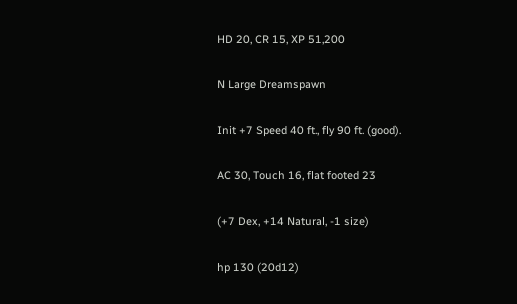HD 20, CR 15, XP 51,200

N Large Dreamspawn

Init +7 Speed 40 ft., fly 90 ft. (good).

AC 30, Touch 16, flat footed 23

(+7 Dex, +14 Natural, -1 size)

hp 130 (20d12)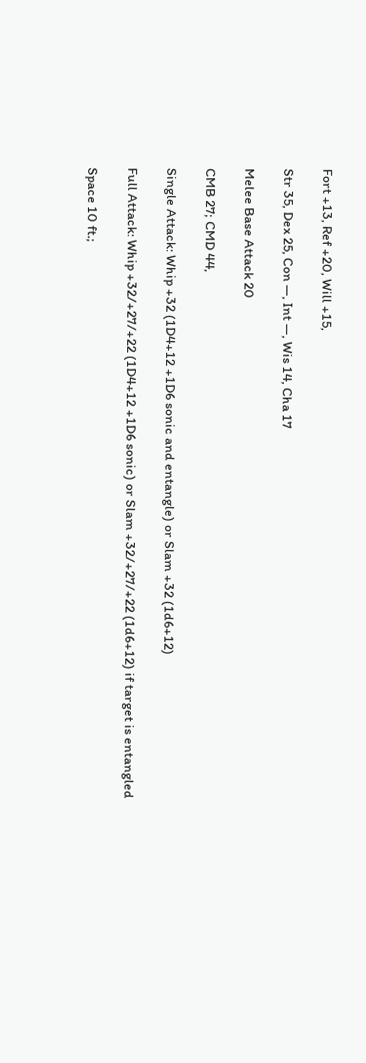Fort +13, Ref +20, Will +15,

Str 35, Dex 25, Con —, Int —, Wis 14, Cha 17

Melee Base Attack 20

CMB 27; CMD 44,

Single Attack: Whip +32 (1D4+12 +1D6 sonic and entangle) or Slam +32 (1d6+12)

Full Attack: Whip +32/+27/+22 (1D4+12 +1D6 sonic) or Slam +32/+27/+22 (1d6+12) if target is entangled

Space 10 ft.;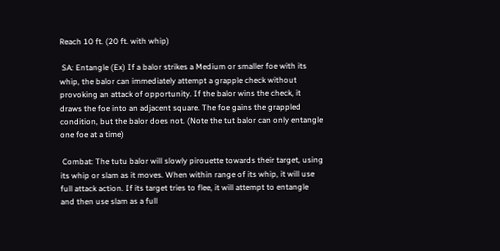Reach 10 ft. (20 ft. with whip)

 SA: Entangle (Ex) If a balor strikes a Medium or smaller foe with its whip, the balor can immediately attempt a grapple check without provoking an attack of opportunity. If the balor wins the check, it draws the foe into an adjacent square. The foe gains the grappled condition, but the balor does not. (Note the tut balor can only entangle one foe at a time)

 Combat: The tutu balor will slowly pirouette towards their target, using its whip or slam as it moves. When within range of its whip, it will use full attack action. If its target tries to flee, it will attempt to entangle and then use slam as a full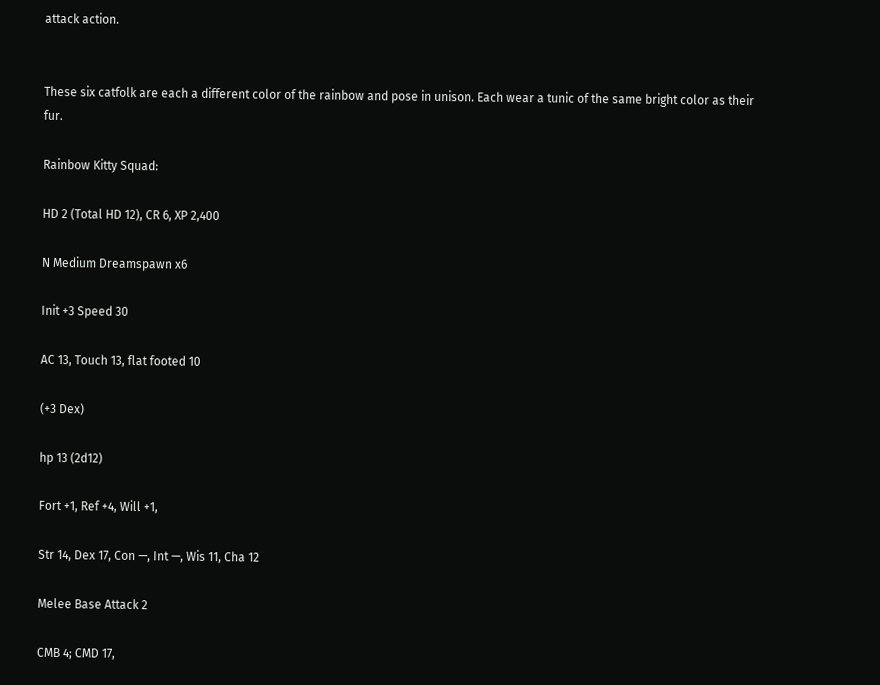attack action.


These six catfolk are each a different color of the rainbow and pose in unison. Each wear a tunic of the same bright color as their fur.

Rainbow Kitty Squad:

HD 2 (Total HD 12), CR 6, XP 2,400

N Medium Dreamspawn x6

Init +3 Speed 30

AC 13, Touch 13, flat footed 10

(+3 Dex)

hp 13 (2d12)

Fort +1, Ref +4, Will +1,

Str 14, Dex 17, Con —, Int —, Wis 11, Cha 12

Melee Base Attack 2

CMB 4; CMD 17,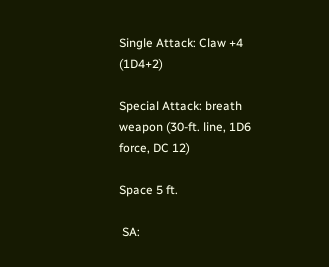Single Attack: Claw +4 (1D4+2)

Special Attack: breath weapon (30-ft. line, 1D6 force, DC 12)

Space 5 ft.

 SA: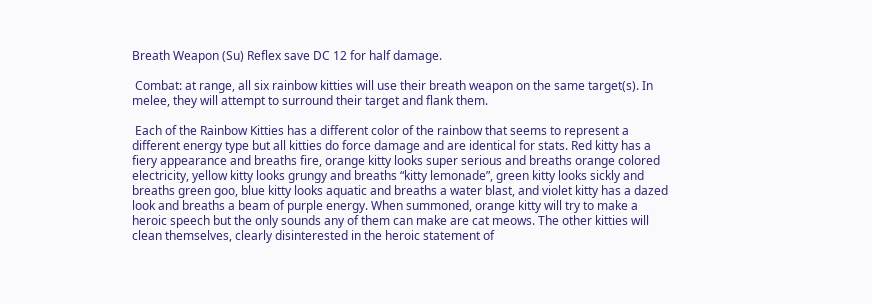Breath Weapon (Su) Reflex save DC 12 for half damage.

 Combat: at range, all six rainbow kitties will use their breath weapon on the same target(s). In melee, they will attempt to surround their target and flank them.

 Each of the Rainbow Kitties has a different color of the rainbow that seems to represent a different energy type but all kitties do force damage and are identical for stats. Red kitty has a fiery appearance and breaths fire, orange kitty looks super serious and breaths orange colored electricity, yellow kitty looks grungy and breaths “kitty lemonade”, green kitty looks sickly and breaths green goo, blue kitty looks aquatic and breaths a water blast, and violet kitty has a dazed look and breaths a beam of purple energy. When summoned, orange kitty will try to make a heroic speech but the only sounds any of them can make are cat meows. The other kitties will clean themselves, clearly disinterested in the heroic statement of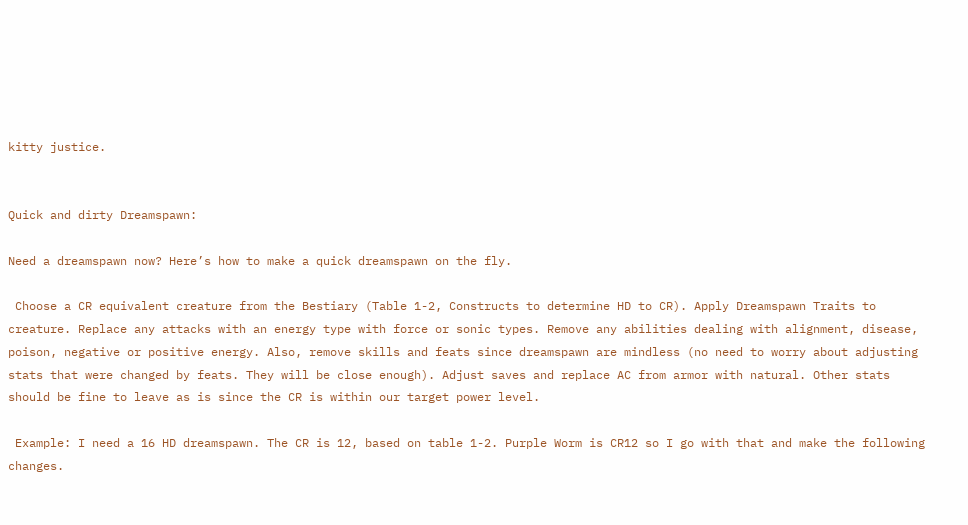kitty justice.


Quick and dirty Dreamspawn:

Need a dreamspawn now? Here’s how to make a quick dreamspawn on the fly.

 Choose a CR equivalent creature from the Bestiary (Table 1-2, Constructs to determine HD to CR). Apply Dreamspawn Traits to creature. Replace any attacks with an energy type with force or sonic types. Remove any abilities dealing with alignment, disease, poison, negative or positive energy. Also, remove skills and feats since dreamspawn are mindless (no need to worry about adjusting stats that were changed by feats. They will be close enough). Adjust saves and replace AC from armor with natural. Other stats should be fine to leave as is since the CR is within our target power level.

 Example: I need a 16 HD dreamspawn. The CR is 12, based on table 1-2. Purple Worm is CR12 so I go with that and make the following changes.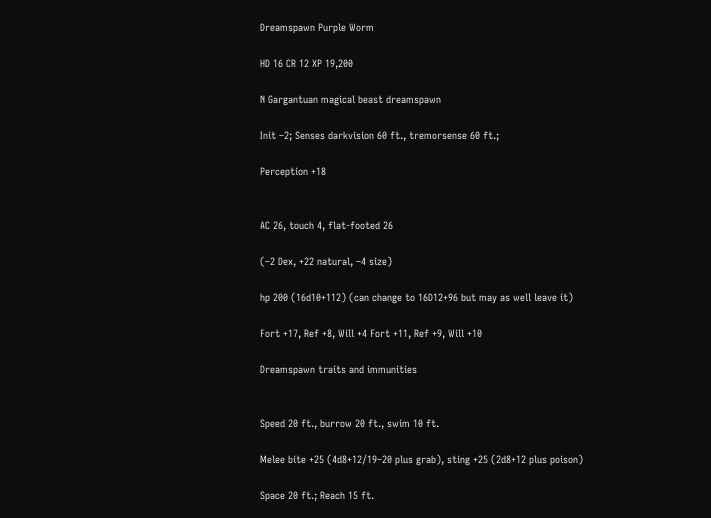Dreamspawn Purple Worm

HD 16 CR 12 XP 19,200

N Gargantuan magical beast dreamspawn

Init –2; Senses darkvision 60 ft., tremorsense 60 ft.;

Perception +18


AC 26, touch 4, flat-footed 26

(–2 Dex, +22 natural, –4 size)

hp 200 (16d10+112) (can change to 16D12+96 but may as well leave it)

Fort +17, Ref +8, Will +4 Fort +11, Ref +9, Will +10

Dreamspawn traits and immunities


Speed 20 ft., burrow 20 ft., swim 10 ft.

Melee bite +25 (4d8+12/19–20 plus grab), sting +25 (2d8+12 plus poison)

Space 20 ft.; Reach 15 ft.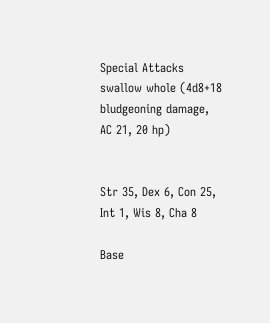Special Attacks swallow whole (4d8+18 bludgeoning damage, AC 21, 20 hp)


Str 35, Dex 6, Con 25, Int 1, Wis 8, Cha 8

Base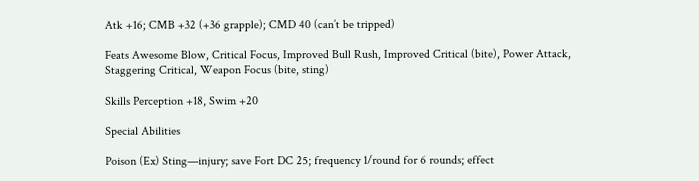Atk +16; CMB +32 (+36 grapple); CMD 40 (can’t be tripped)

Feats Awesome Blow, Critical Focus, Improved Bull Rush, Improved Critical (bite), Power Attack, Staggering Critical, Weapon Focus (bite, sting)

Skills Perception +18, Swim +20

Special Abilities

Poison (Ex) Sting—injury; save Fort DC 25; frequency 1/round for 6 rounds; effect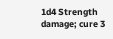1d4 Strength damage; cure 3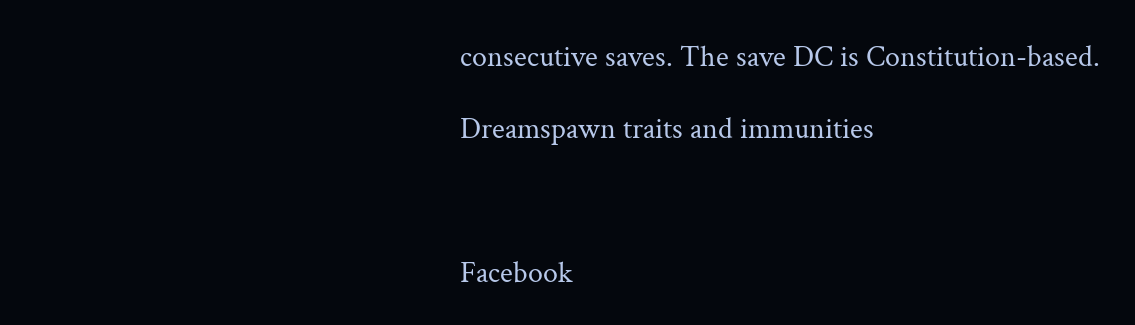consecutive saves. The save DC is Constitution-based.

Dreamspawn traits and immunities



Facebook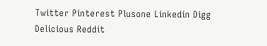Twitter Pinterest Plusone Linkedin Digg Delicious Reddit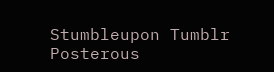Stumbleupon Tumblr Posterous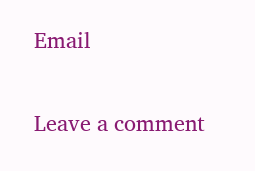Email

Leave a comment